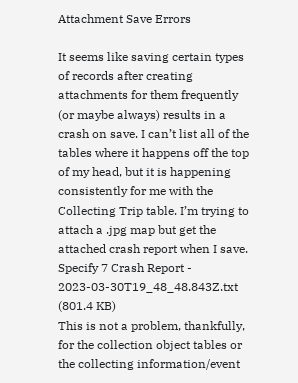Attachment Save Errors

It seems like saving certain types of records after creating attachments for them frequently (or maybe always) results in a crash on save. I can’t list all of the tables where it happens off the top of my head, but it is happening consistently for me with the Collecting Trip table. I’m trying to attach a .jpg map but get the attached crash report when I save.
Specify 7 Crash Report - 2023-03-30T19_48_48.843Z.txt (801.4 KB)
This is not a problem, thankfully, for the collection object tables or the collecting information/event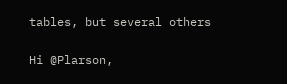tables, but several others

Hi @Plarson,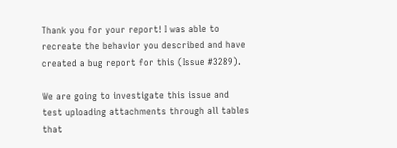Thank you for your report! I was able to recreate the behavior you described and have created a bug report for this (Issue #3289).

We are going to investigate this issue and test uploading attachments through all tables that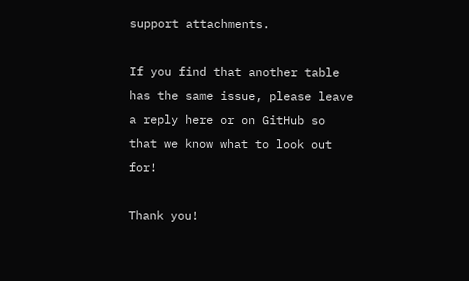support attachments.

If you find that another table has the same issue, please leave a reply here or on GitHub so that we know what to look out for!

Thank you!